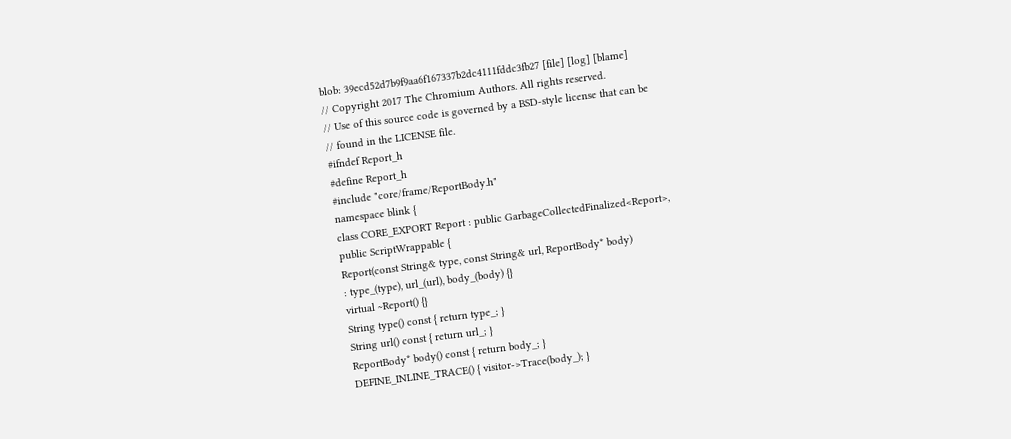blob: 39ecd52d7b9f9aa6f167337b2dc4111fddc3fb27 [file] [log] [blame]
// Copyright 2017 The Chromium Authors. All rights reserved.
// Use of this source code is governed by a BSD-style license that can be
// found in the LICENSE file.
#ifndef Report_h
#define Report_h
#include "core/frame/ReportBody.h"
namespace blink {
class CORE_EXPORT Report : public GarbageCollectedFinalized<Report>,
public ScriptWrappable {
Report(const String& type, const String& url, ReportBody* body)
: type_(type), url_(url), body_(body) {}
virtual ~Report() {}
String type() const { return type_; }
String url() const { return url_; }
ReportBody* body() const { return body_; }
DEFINE_INLINE_TRACE() { visitor->Trace(body_); }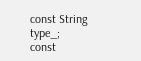const String type_;
const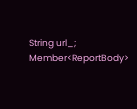String url_;
Member<ReportBody>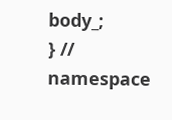body_;
} // namespace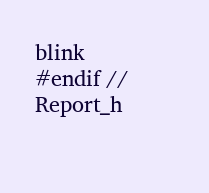blink
#endif // Report_h